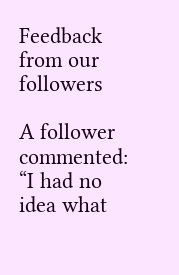Feedback from our followers

A follower commented: “I had no idea what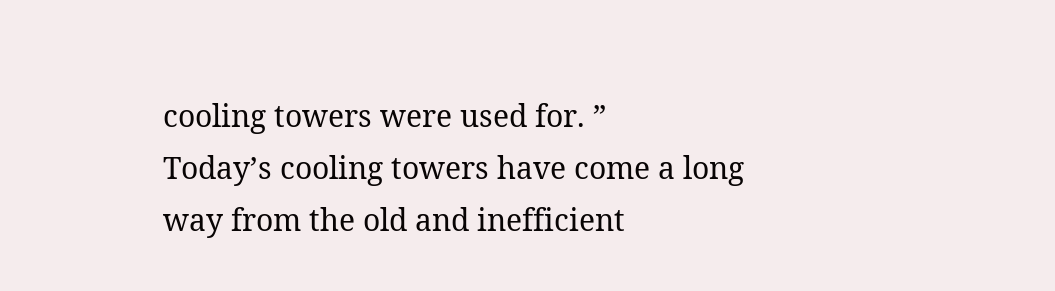cooling towers were used for. ”
Today’s cooling towers have come a long way from the old and inefficient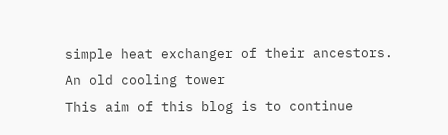simple heat exchanger of their ancestors.
An old cooling tower
This aim of this blog is to continue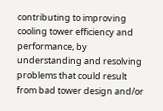contributing to improving cooling tower efficiency and performance, by understanding and resolving problems that could result from bad tower design and/or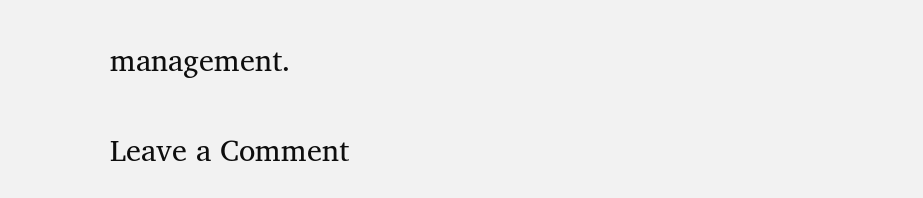management.

Leave a Comment